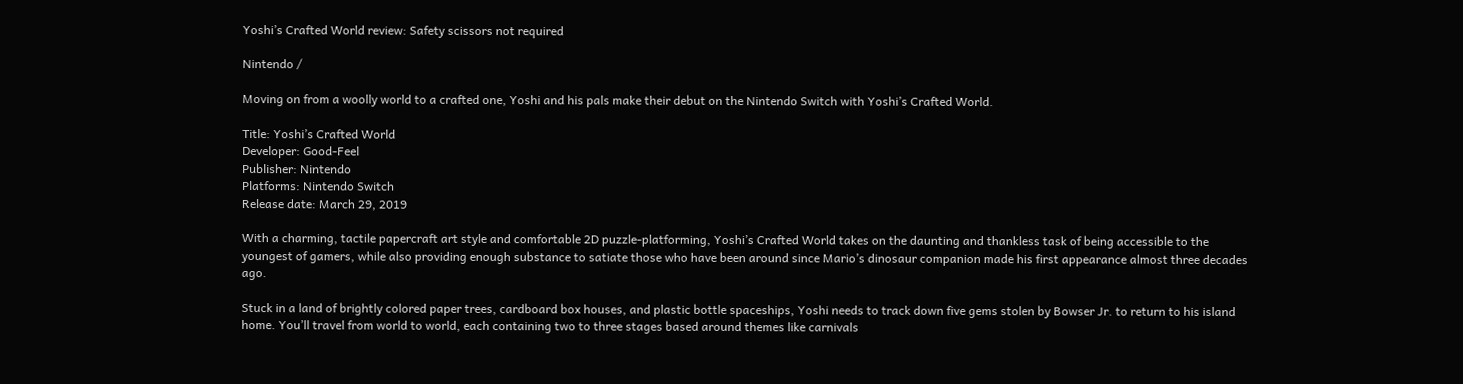Yoshi’s Crafted World review: Safety scissors not required

Nintendo /

Moving on from a woolly world to a crafted one, Yoshi and his pals make their debut on the Nintendo Switch with Yoshi’s Crafted World.

Title: Yoshi’s Crafted World
Developer: Good-Feel
Publisher: Nintendo
Platforms: Nintendo Switch
Release date: March 29, 2019

With a charming, tactile papercraft art style and comfortable 2D puzzle-platforming, Yoshi’s Crafted World takes on the daunting and thankless task of being accessible to the youngest of gamers, while also providing enough substance to satiate those who have been around since Mario’s dinosaur companion made his first appearance almost three decades ago.

Stuck in a land of brightly colored paper trees, cardboard box houses, and plastic bottle spaceships, Yoshi needs to track down five gems stolen by Bowser Jr. to return to his island home. You’ll travel from world to world, each containing two to three stages based around themes like carnivals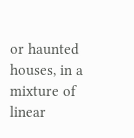or haunted houses, in a mixture of linear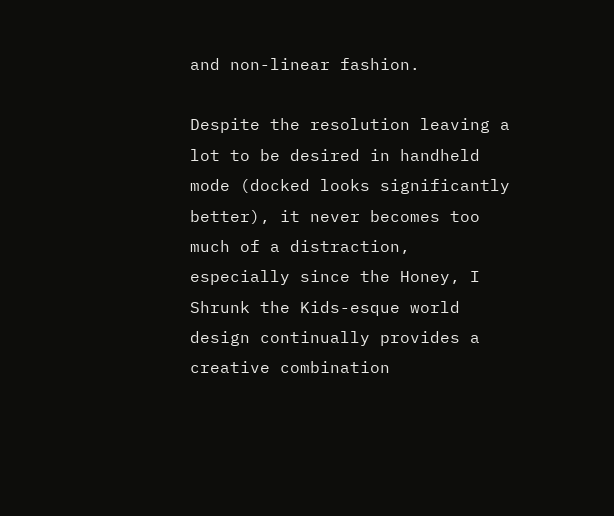and non-linear fashion.

Despite the resolution leaving a lot to be desired in handheld mode (docked looks significantly better), it never becomes too much of a distraction, especially since the Honey, I Shrunk the Kids-esque world design continually provides a creative combination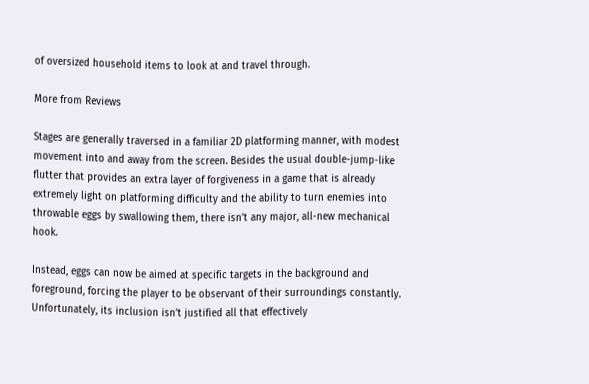of oversized household items to look at and travel through.

More from Reviews

Stages are generally traversed in a familiar 2D platforming manner, with modest movement into and away from the screen. Besides the usual double-jump-like flutter that provides an extra layer of forgiveness in a game that is already extremely light on platforming difficulty and the ability to turn enemies into throwable eggs by swallowing them, there isn’t any major, all-new mechanical hook.

Instead, eggs can now be aimed at specific targets in the background and foreground, forcing the player to be observant of their surroundings constantly. Unfortunately, its inclusion isn’t justified all that effectively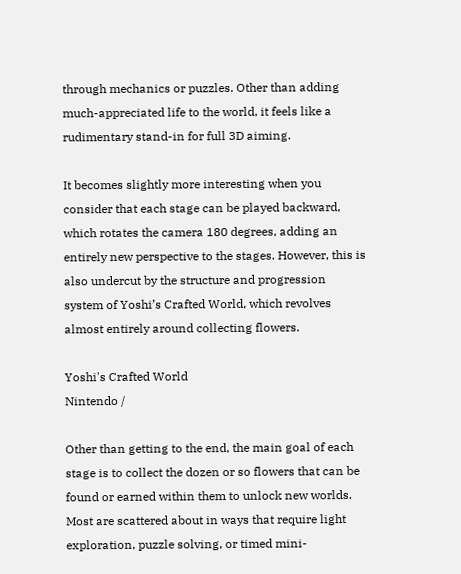through mechanics or puzzles. Other than adding much-appreciated life to the world, it feels like a rudimentary stand-in for full 3D aiming.

It becomes slightly more interesting when you consider that each stage can be played backward, which rotates the camera 180 degrees, adding an entirely new perspective to the stages. However, this is also undercut by the structure and progression system of Yoshi’s Crafted World, which revolves almost entirely around collecting flowers.

Yoshi's Crafted World
Nintendo /

Other than getting to the end, the main goal of each stage is to collect the dozen or so flowers that can be found or earned within them to unlock new worlds. Most are scattered about in ways that require light exploration, puzzle solving, or timed mini-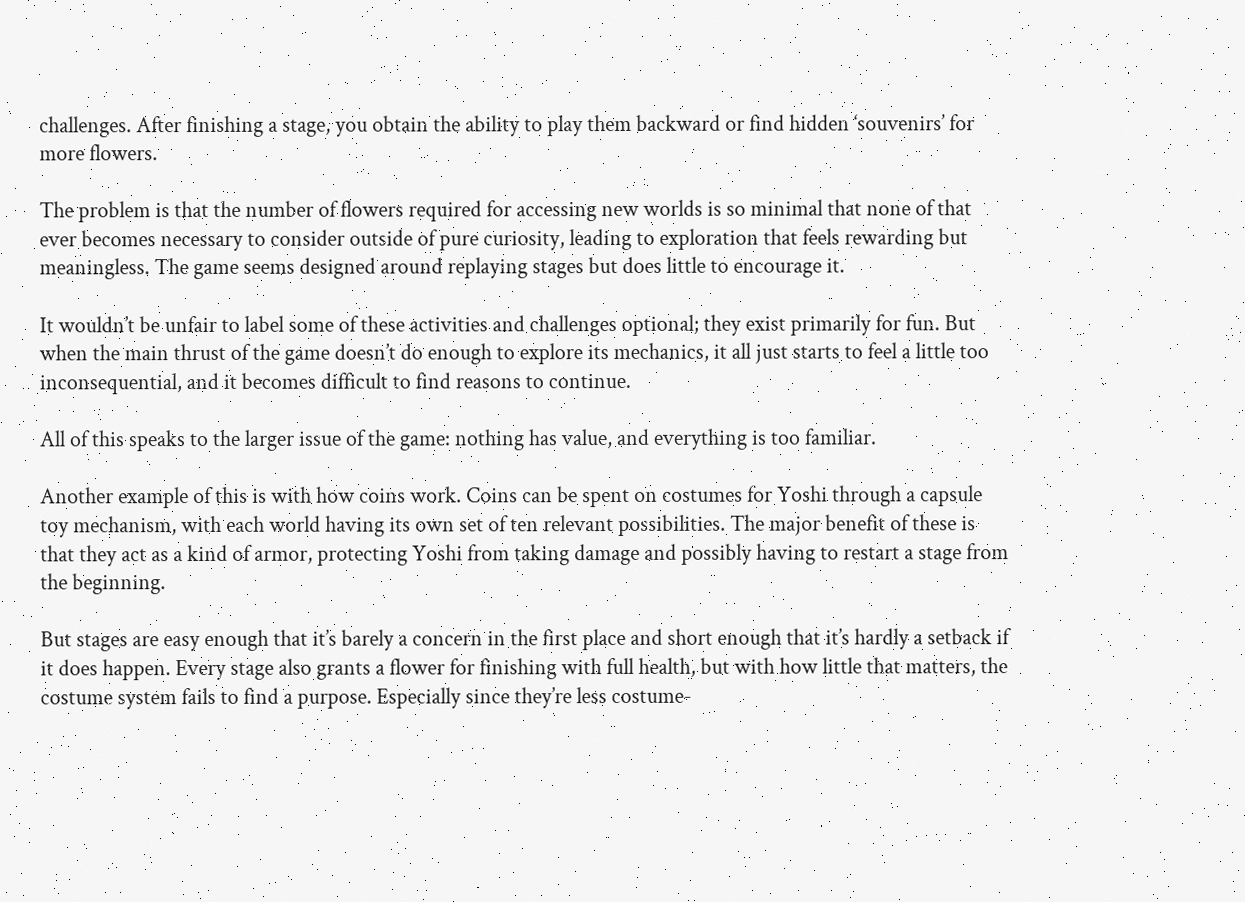challenges. After finishing a stage, you obtain the ability to play them backward or find hidden ‘souvenirs’ for more flowers.

The problem is that the number of flowers required for accessing new worlds is so minimal that none of that ever becomes necessary to consider outside of pure curiosity, leading to exploration that feels rewarding but meaningless. The game seems designed around replaying stages but does little to encourage it.

It wouldn’t be unfair to label some of these activities and challenges optional; they exist primarily for fun. But when the main thrust of the game doesn’t do enough to explore its mechanics, it all just starts to feel a little too inconsequential, and it becomes difficult to find reasons to continue.

All of this speaks to the larger issue of the game: nothing has value, and everything is too familiar.

Another example of this is with how coins work. Coins can be spent on costumes for Yoshi through a capsule toy mechanism, with each world having its own set of ten relevant possibilities. The major benefit of these is that they act as a kind of armor, protecting Yoshi from taking damage and possibly having to restart a stage from the beginning.

But stages are easy enough that it’s barely a concern in the first place and short enough that it’s hardly a setback if it does happen. Every stage also grants a flower for finishing with full health, but with how little that matters, the costume system fails to find a purpose. Especially since they’re less costume-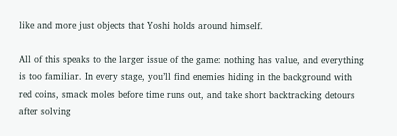like and more just objects that Yoshi holds around himself.

All of this speaks to the larger issue of the game: nothing has value, and everything is too familiar. In every stage, you’ll find enemies hiding in the background with red coins, smack moles before time runs out, and take short backtracking detours after solving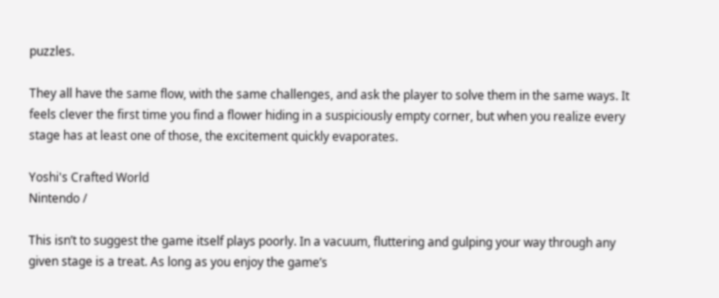puzzles.

They all have the same flow, with the same challenges, and ask the player to solve them in the same ways. It feels clever the first time you find a flower hiding in a suspiciously empty corner, but when you realize every stage has at least one of those, the excitement quickly evaporates.

Yoshi's Crafted World
Nintendo /

This isn’t to suggest the game itself plays poorly. In a vacuum, fluttering and gulping your way through any given stage is a treat. As long as you enjoy the game’s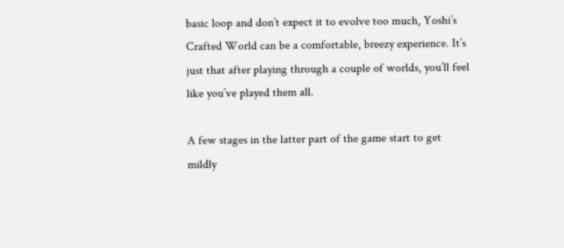basic loop and don’t expect it to evolve too much, Yoshi’s Crafted World can be a comfortable, breezy experience. It’s just that after playing through a couple of worlds, you’ll feel like you’ve played them all.

A few stages in the latter part of the game start to get mildly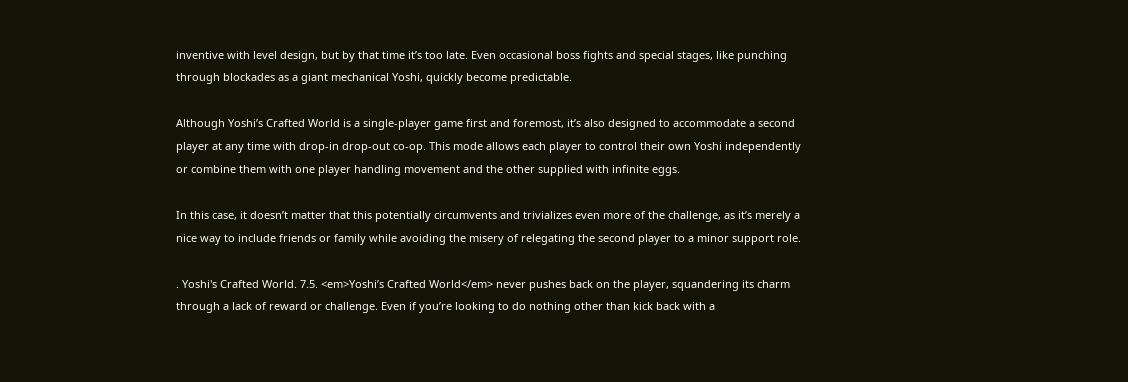inventive with level design, but by that time it’s too late. Even occasional boss fights and special stages, like punching through blockades as a giant mechanical Yoshi, quickly become predictable.

Although Yoshi’s Crafted World is a single-player game first and foremost, it’s also designed to accommodate a second player at any time with drop-in drop-out co-op. This mode allows each player to control their own Yoshi independently or combine them with one player handling movement and the other supplied with infinite eggs.

In this case, it doesn’t matter that this potentially circumvents and trivializes even more of the challenge, as it’s merely a nice way to include friends or family while avoiding the misery of relegating the second player to a minor support role.

. Yoshi's Crafted World. 7.5. <em>Yoshi’s Crafted World</em> never pushes back on the player, squandering its charm through a lack of reward or challenge. Even if you’re looking to do nothing other than kick back with a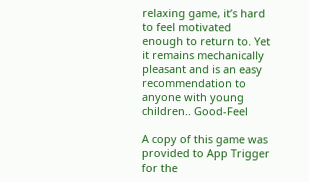relaxing game, it’s hard to feel motivated enough to return to. Yet it remains mechanically pleasant and is an easy recommendation to anyone with young children.. Good-Feel

A copy of this game was provided to App Trigger for the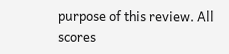purpose of this review. All scores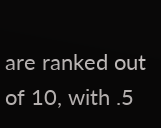are ranked out of 10, with .5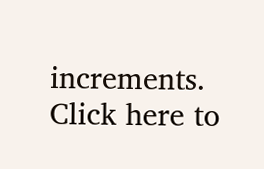increments. Click here to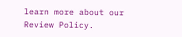learn more about our Review Policy.